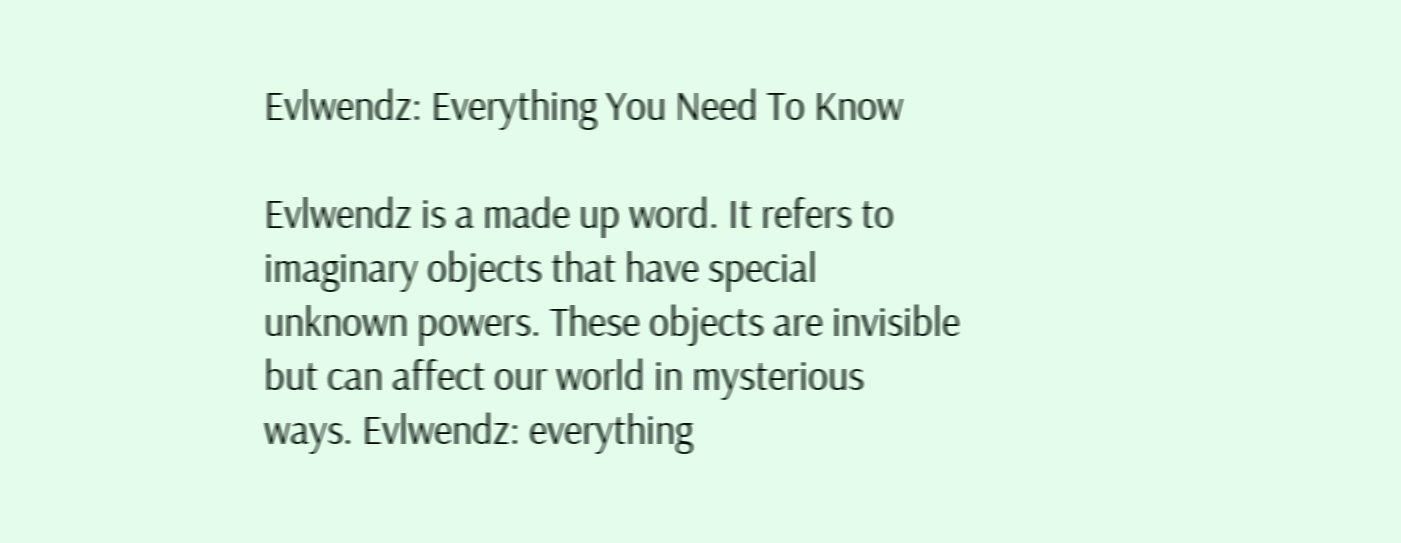Evlwendz: Everything You Need To Know

Evlwendz is a made up word. It refers to imaginary objects that have special unknown powers. These objects are invisible but can affect our world in mysterious ways. Evlwendz: everything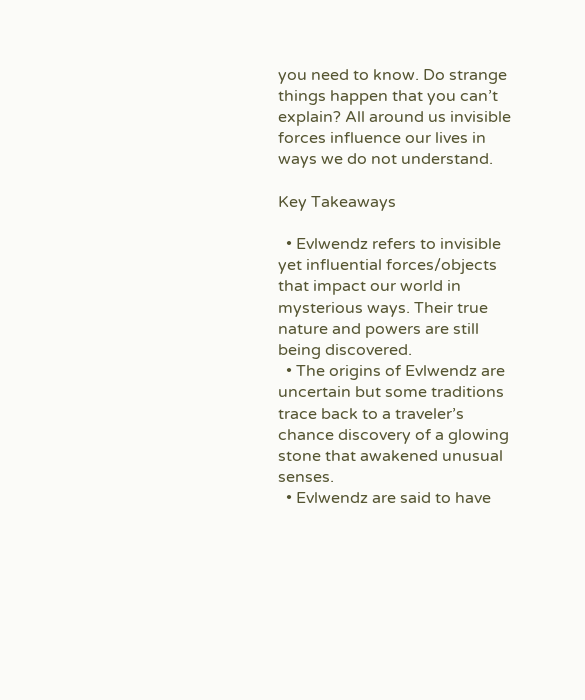you need to know. Do strange things happen that you can’t explain? All around us invisible forces influence our lives in ways we do not understand.

Key Takeaways

  • Evlwendz refers to invisible yet influential forces/objects that impact our world in mysterious ways. Their true nature and powers are still being discovered.
  • The origins of Evlwendz are uncertain but some traditions trace back to a traveler’s chance discovery of a glowing stone that awakened unusual senses.
  • Evlwendz are said to have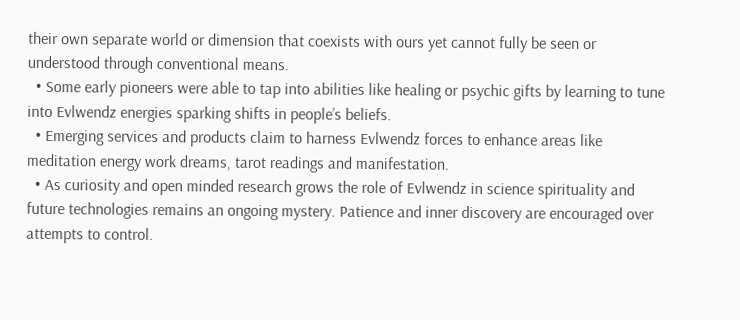their own separate world or dimension that coexists with ours yet cannot fully be seen or understood through conventional means.
  • Some early pioneers were able to tap into abilities like healing or psychic gifts by learning to tune into Evlwendz energies sparking shifts in people’s beliefs.
  • Emerging services and products claim to harness Evlwendz forces to enhance areas like meditation energy work dreams, tarot readings and manifestation.
  • As curiosity and open minded research grows the role of Evlwendz in science spirituality and future technologies remains an ongoing mystery. Patience and inner discovery are encouraged over attempts to control.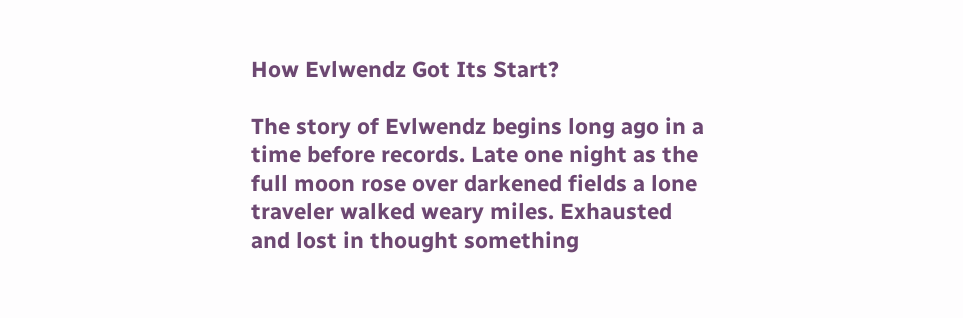How Evlwendz Got Its Start?

The story of Evlwendz begins long ago in a time before records. Late one night as the full moon rose over darkened fields a lone traveler walked weary miles. Exhausted and lost in thought something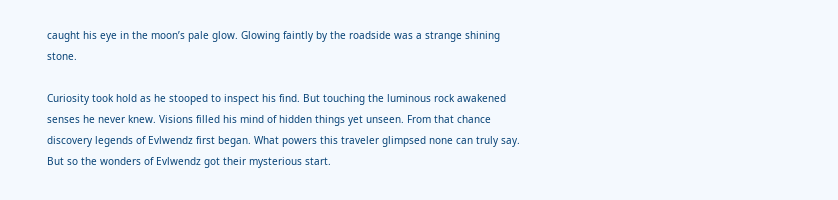caught his eye in the moon’s pale glow. Glowing faintly by the roadside was a strange shining stone.

Curiosity took hold as he stooped to inspect his find. But touching the luminous rock awakened senses he never knew. Visions filled his mind of hidden things yet unseen. From that chance discovery legends of Evlwendz first began. What powers this traveler glimpsed none can truly say. But so the wonders of Evlwendz got their mysterious start.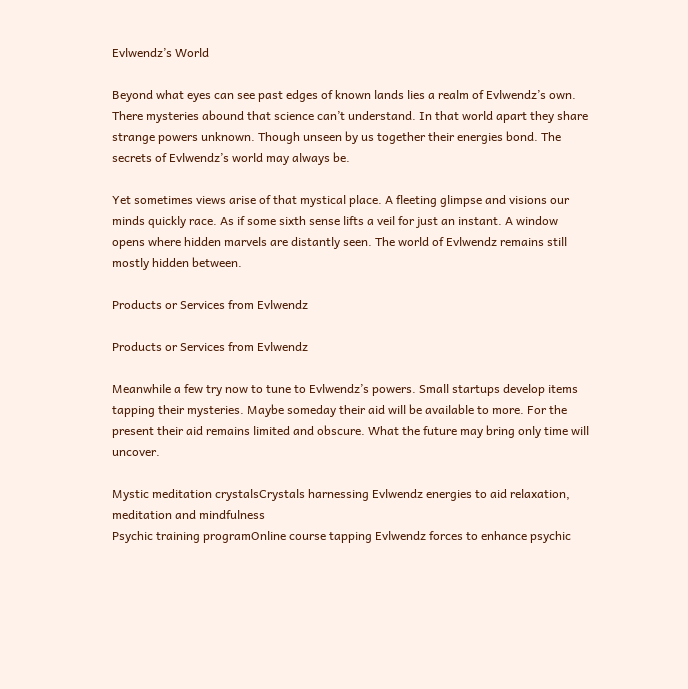Evlwendz’s World

Beyond what eyes can see past edges of known lands lies a realm of Evlwendz’s own. There mysteries abound that science can’t understand. In that world apart they share strange powers unknown. Though unseen by us together their energies bond. The secrets of Evlwendz’s world may always be.

Yet sometimes views arise of that mystical place. A fleeting glimpse and visions our minds quickly race. As if some sixth sense lifts a veil for just an instant. A window opens where hidden marvels are distantly seen. The world of Evlwendz remains still mostly hidden between.

Products or Services from Evlwendz

Products or Services from Evlwendz

Meanwhile a few try now to tune to Evlwendz’s powers. Small startups develop items tapping their mysteries. Maybe someday their aid will be available to more. For the present their aid remains limited and obscure. What the future may bring only time will uncover.

Mystic meditation crystalsCrystals harnessing Evlwendz energies to aid relaxation, meditation and mindfulness
Psychic training programOnline course tapping Evlwendz forces to enhance psychic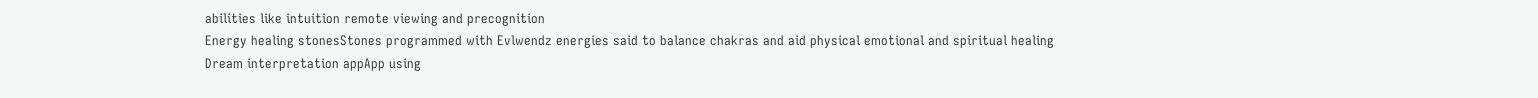abilities like intuition remote viewing and precognition
Energy healing stonesStones programmed with Evlwendz energies said to balance chakras and aid physical emotional and spiritual healing
Dream interpretation appApp using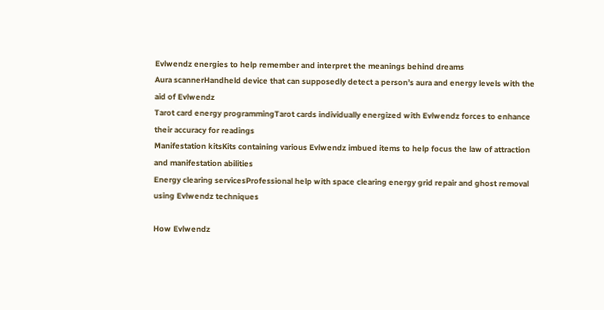Evlwendz energies to help remember and interpret the meanings behind dreams
Aura scannerHandheld device that can supposedly detect a person’s aura and energy levels with the aid of Evlwendz
Tarot card energy programmingTarot cards individually energized with Evlwendz forces to enhance their accuracy for readings
Manifestation kitsKits containing various Evlwendz imbued items to help focus the law of attraction and manifestation abilities
Energy clearing servicesProfessional help with space clearing energy grid repair and ghost removal using Evlwendz techniques

How Evlwendz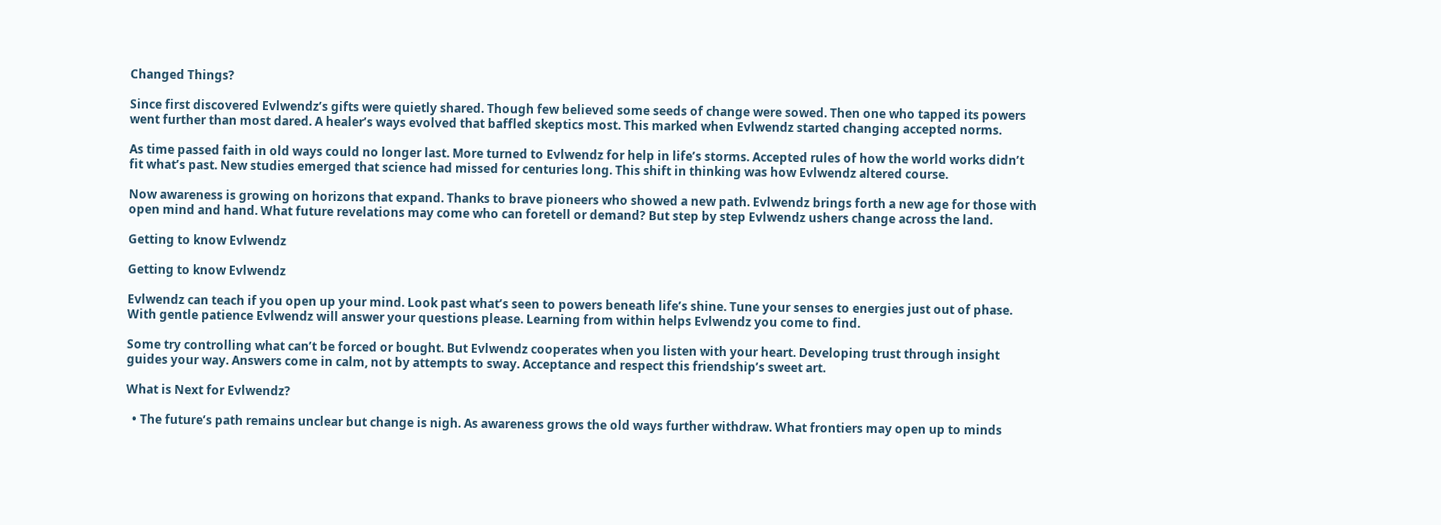Changed Things?

Since first discovered Evlwendz’s gifts were quietly shared. Though few believed some seeds of change were sowed. Then one who tapped its powers went further than most dared. A healer’s ways evolved that baffled skeptics most. This marked when Evlwendz started changing accepted norms.

As time passed faith in old ways could no longer last. More turned to Evlwendz for help in life’s storms. Accepted rules of how the world works didn’t fit what’s past. New studies emerged that science had missed for centuries long. This shift in thinking was how Evlwendz altered course.

Now awareness is growing on horizons that expand. Thanks to brave pioneers who showed a new path. Evlwendz brings forth a new age for those with open mind and hand. What future revelations may come who can foretell or demand? But step by step Evlwendz ushers change across the land.

Getting to know Evlwendz

Getting to know Evlwendz

Evlwendz can teach if you open up your mind. Look past what’s seen to powers beneath life’s shine. Tune your senses to energies just out of phase. With gentle patience Evlwendz will answer your questions please. Learning from within helps Evlwendz you come to find.

Some try controlling what can’t be forced or bought. But Evlwendz cooperates when you listen with your heart. Developing trust through insight guides your way. Answers come in calm, not by attempts to sway. Acceptance and respect this friendship’s sweet art.

What is Next for Evlwendz?

  • The future’s path remains unclear but change is nigh. As awareness grows the old ways further withdraw. What frontiers may open up to minds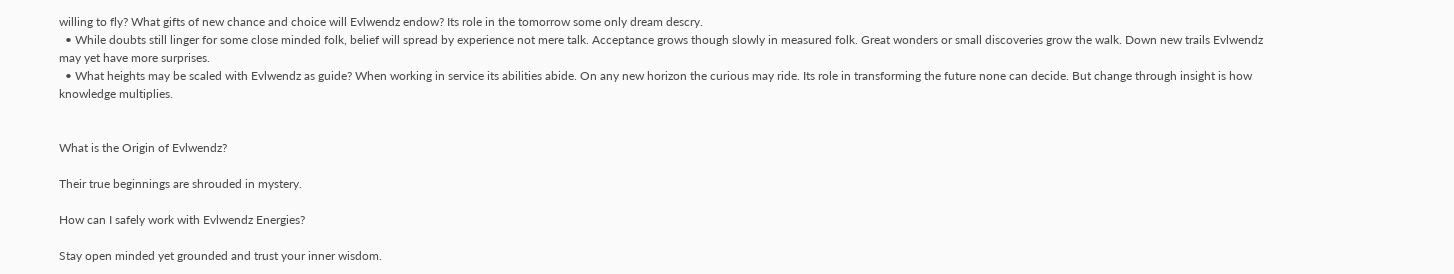willing to fly? What gifts of new chance and choice will Evlwendz endow? Its role in the tomorrow some only dream descry.
  • While doubts still linger for some close minded folk, belief will spread by experience not mere talk. Acceptance grows though slowly in measured folk. Great wonders or small discoveries grow the walk. Down new trails Evlwendz may yet have more surprises.
  • What heights may be scaled with Evlwendz as guide? When working in service its abilities abide. On any new horizon the curious may ride. Its role in transforming the future none can decide. But change through insight is how knowledge multiplies.


What is the Origin of Evlwendz?

Their true beginnings are shrouded in mystery.

How can I safely work with Evlwendz Energies?

Stay open minded yet grounded and trust your inner wisdom.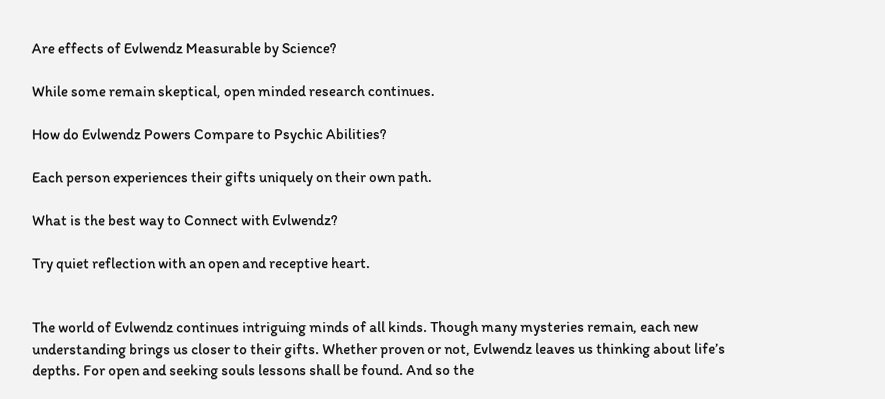Are effects of Evlwendz Measurable by Science?

While some remain skeptical, open minded research continues.

How do Evlwendz Powers Compare to Psychic Abilities?

Each person experiences their gifts uniquely on their own path.

What is the best way to Connect with Evlwendz?

Try quiet reflection with an open and receptive heart.


The world of Evlwendz continues intriguing minds of all kinds. Though many mysteries remain, each new understanding brings us closer to their gifts. Whether proven or not, Evlwendz leaves us thinking about life’s depths. For open and seeking souls lessons shall be found. And so the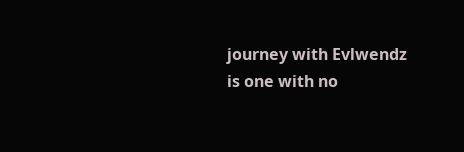journey with Evlwendz is one with no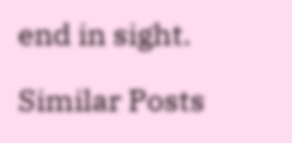end in sight.

Similar Posts